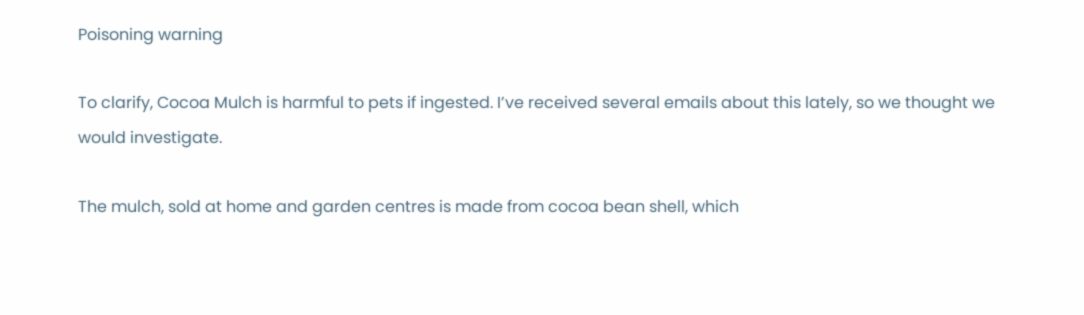Poisoning warning

To clarify, Cocoa Mulch is harmful to pets if ingested. I’ve received several emails about this lately, so we thought we would investigate.

The mulch, sold at home and garden centres is made from cocoa bean shell, which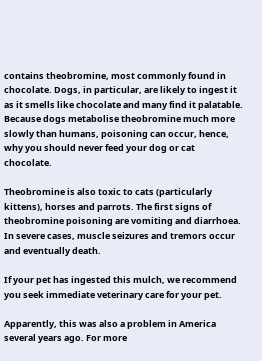contains theobromine, most commonly found in chocolate. Dogs, in particular, are likely to ingest it as it smells like chocolate and many find it palatable. Because dogs metabolise theobromine much more slowly than humans, poisoning can occur, hence, why you should never feed your dog or cat chocolate.

Theobromine is also toxic to cats (particularly kittens), horses and parrots. The first signs of theobromine poisoning are vomiting and diarrhoea. In severe cases, muscle seizures and tremors occur and eventually death.

If your pet has ingested this mulch, we recommend you seek immediate veterinary care for your pet.

Apparently, this was also a problem in America several years ago. For more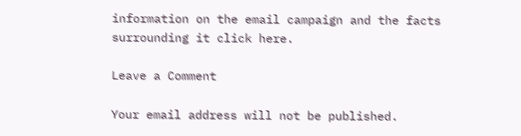information on the email campaign and the facts surrounding it click here.

Leave a Comment

Your email address will not be published.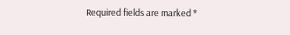Required fields are marked *